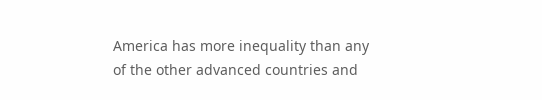America has more inequality than any of the other advanced countries and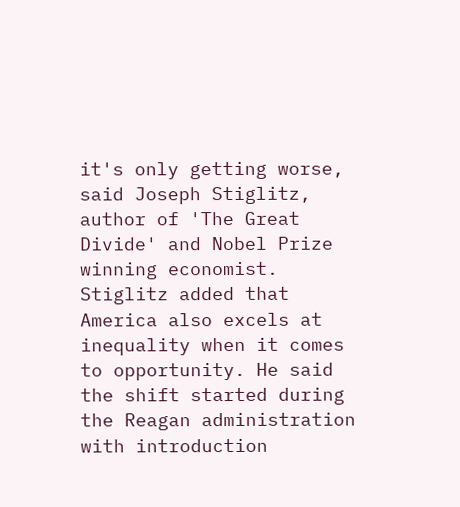it's only getting worse, said Joseph Stiglitz, author of 'The Great Divide' and Nobel Prize winning economist. Stiglitz added that America also excels at inequality when it comes to opportunity. He said the shift started during the Reagan administration with introduction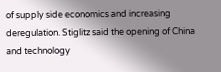of supply side economics and increasing deregulation. Stiglitz said the opening of China and technology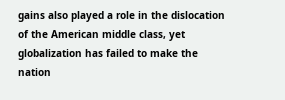gains also played a role in the dislocation of the American middle class, yet globalization has failed to make the nation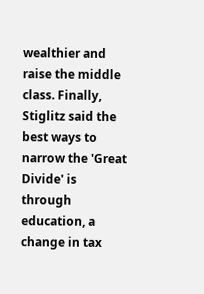wealthier and raise the middle class. Finally, Stiglitz said the best ways to narrow the 'Great Divide' is through education, a change in tax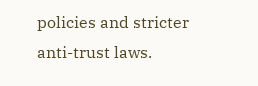policies and stricter anti-trust laws.